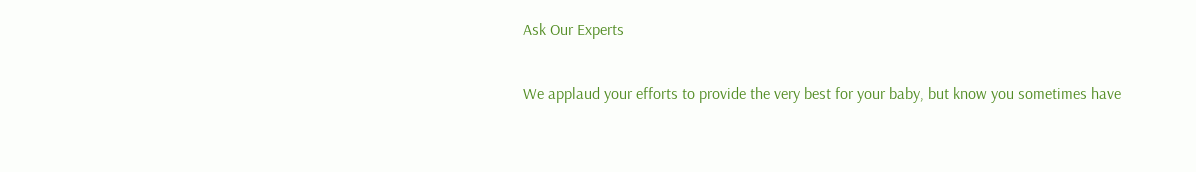Ask Our Experts

We applaud your efforts to provide the very best for your baby, but know you sometimes have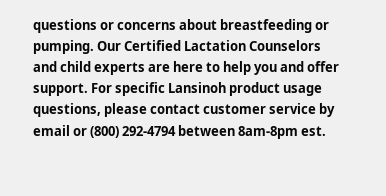questions or concerns about breastfeeding or pumping. Our Certified Lactation Counselors and child experts are here to help you and offer support. For specific Lansinoh product usage questions, please contact customer service by email or (800) 292-4794 between 8am-8pm est.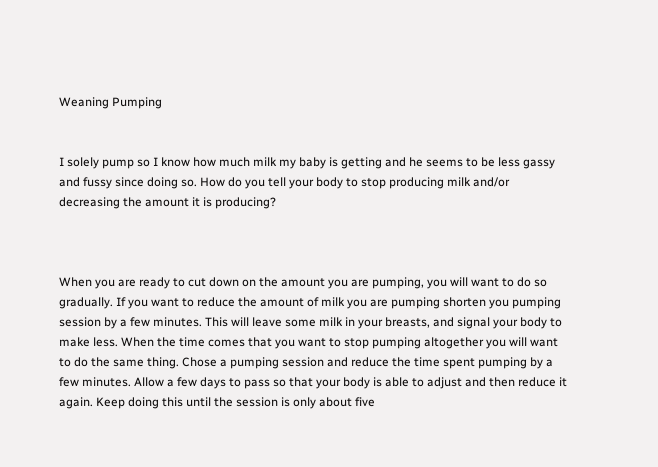Weaning Pumping


I solely pump so I know how much milk my baby is getting and he seems to be less gassy and fussy since doing so. How do you tell your body to stop producing milk and/or decreasing the amount it is producing?



When you are ready to cut down on the amount you are pumping, you will want to do so gradually. If you want to reduce the amount of milk you are pumping shorten you pumping session by a few minutes. This will leave some milk in your breasts, and signal your body to make less. When the time comes that you want to stop pumping altogether you will want to do the same thing. Chose a pumping session and reduce the time spent pumping by a few minutes. Allow a few days to pass so that your body is able to adjust and then reduce it again. Keep doing this until the session is only about five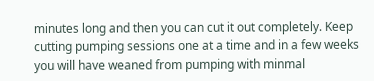minutes long and then you can cut it out completely. Keep cutting pumping sessions one at a time and in a few weeks you will have weaned from pumping with minmal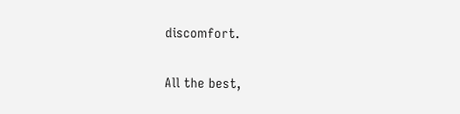discomfort.

All the best,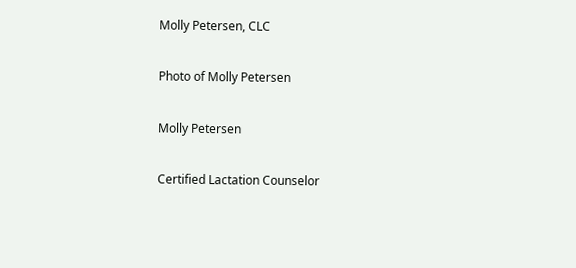Molly Petersen, CLC

Photo of Molly Petersen

Molly Petersen

Certified Lactation Counselor